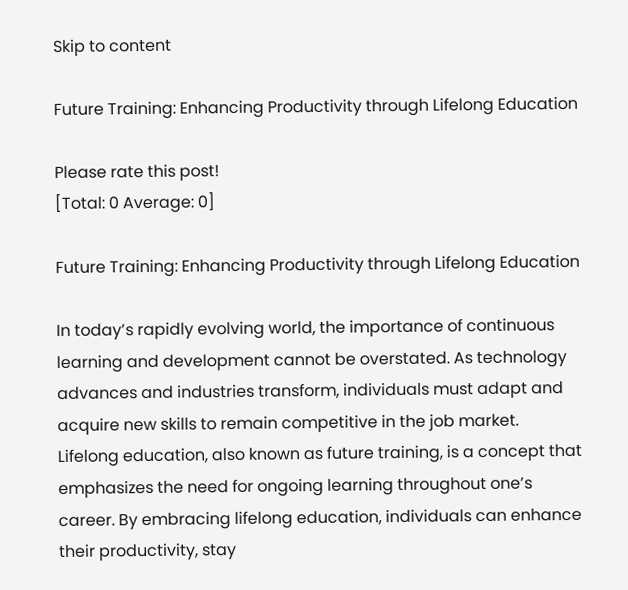Skip to content

Future Training: Enhancing Productivity through Lifelong Education

Please rate this post!
[Total: 0 Average: 0]

Future Training: Enhancing Productivity through Lifelong Education

In today’s rapidly evolving world, the importance of continuous learning and development cannot be overstated. As technology advances and industries transform, individuals must adapt and acquire new skills to remain competitive in the job market. Lifelong education, also known as future training, is a concept that emphasizes the need for ongoing learning throughout one’s career. By embracing lifelong education, individuals can enhance their productivity, stay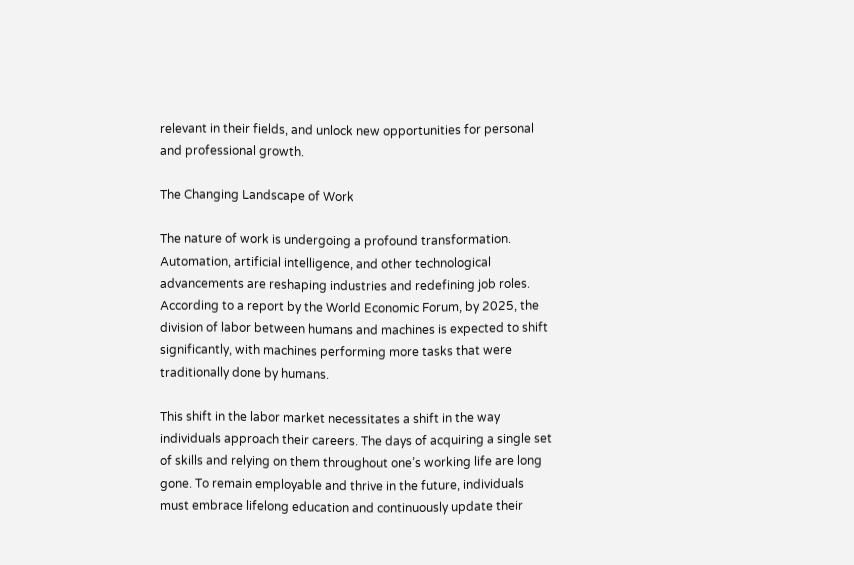relevant in their fields, and unlock new opportunities for personal and professional growth.

The Changing Landscape of Work

The nature of work is undergoing a profound transformation. Automation, artificial intelligence, and other technological advancements are reshaping industries and redefining job roles. According to a report by the World Economic Forum, by 2025, the division of labor between humans and machines is expected to shift significantly, with machines performing more tasks that were traditionally done by humans.

This shift in the labor market necessitates a shift in the way individuals approach their careers. The days of acquiring a single set of skills and relying on them throughout one’s working life are long gone. To remain employable and thrive in the future, individuals must embrace lifelong education and continuously update their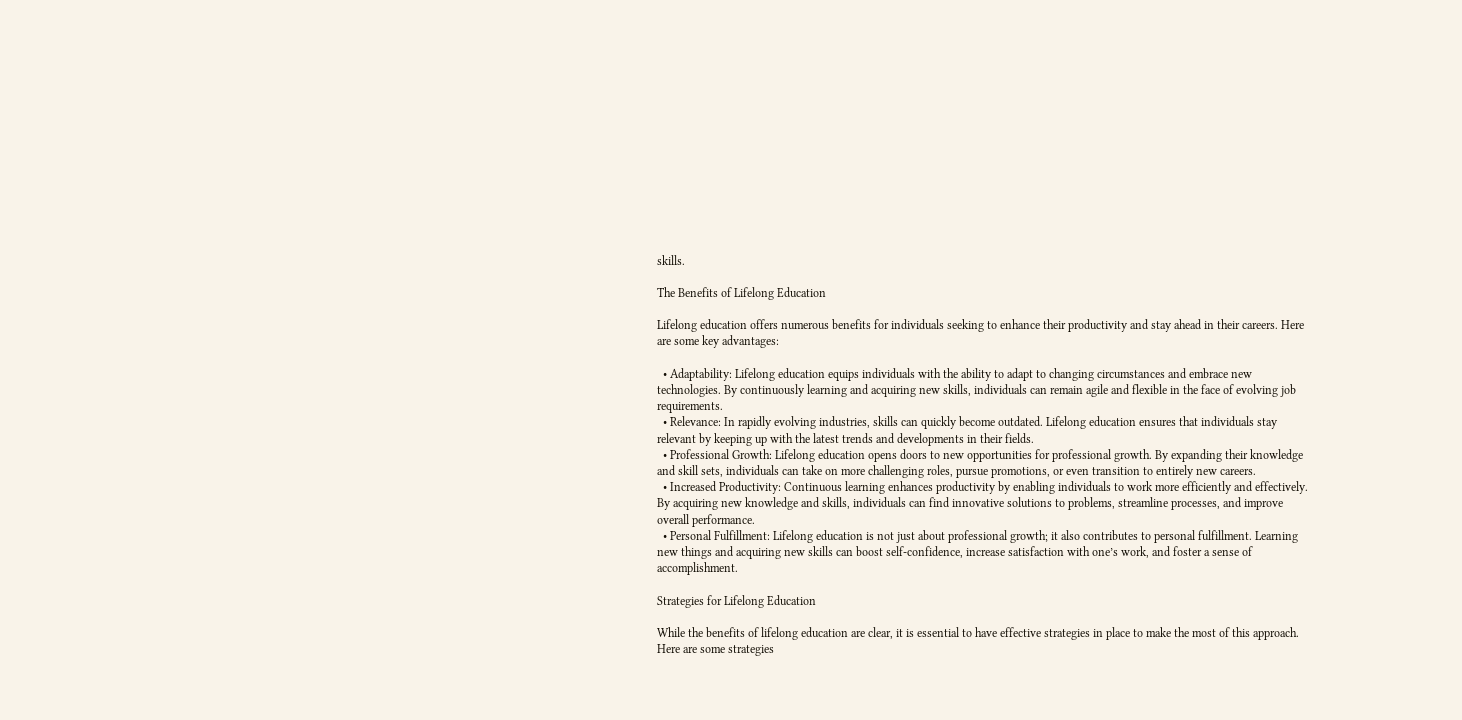skills.

The Benefits of Lifelong Education

Lifelong education offers numerous benefits for individuals seeking to enhance their productivity and stay ahead in their careers. Here are some key advantages:

  • Adaptability: Lifelong education equips individuals with the ability to adapt to changing circumstances and embrace new technologies. By continuously learning and acquiring new skills, individuals can remain agile and flexible in the face of evolving job requirements.
  • Relevance: In rapidly evolving industries, skills can quickly become outdated. Lifelong education ensures that individuals stay relevant by keeping up with the latest trends and developments in their fields.
  • Professional Growth: Lifelong education opens doors to new opportunities for professional growth. By expanding their knowledge and skill sets, individuals can take on more challenging roles, pursue promotions, or even transition to entirely new careers.
  • Increased Productivity: Continuous learning enhances productivity by enabling individuals to work more efficiently and effectively. By acquiring new knowledge and skills, individuals can find innovative solutions to problems, streamline processes, and improve overall performance.
  • Personal Fulfillment: Lifelong education is not just about professional growth; it also contributes to personal fulfillment. Learning new things and acquiring new skills can boost self-confidence, increase satisfaction with one’s work, and foster a sense of accomplishment.

Strategies for Lifelong Education

While the benefits of lifelong education are clear, it is essential to have effective strategies in place to make the most of this approach. Here are some strategies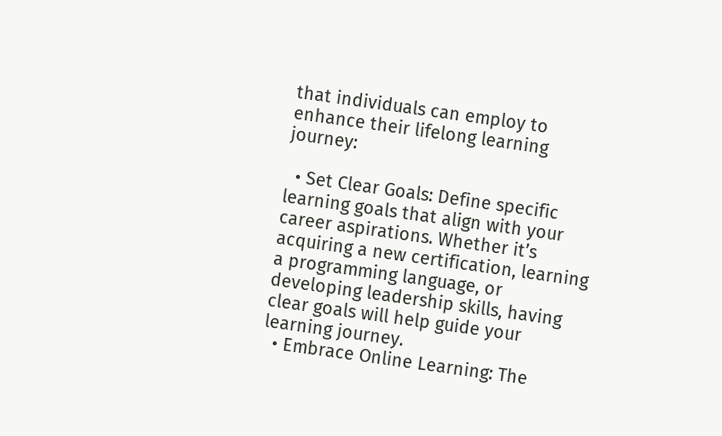that individuals can employ to enhance their lifelong learning journey:

  • Set Clear Goals: Define specific learning goals that align with your career aspirations. Whether it’s acquiring a new certification, learning a programming language, or developing leadership skills, having clear goals will help guide your learning journey.
  • Embrace Online Learning: The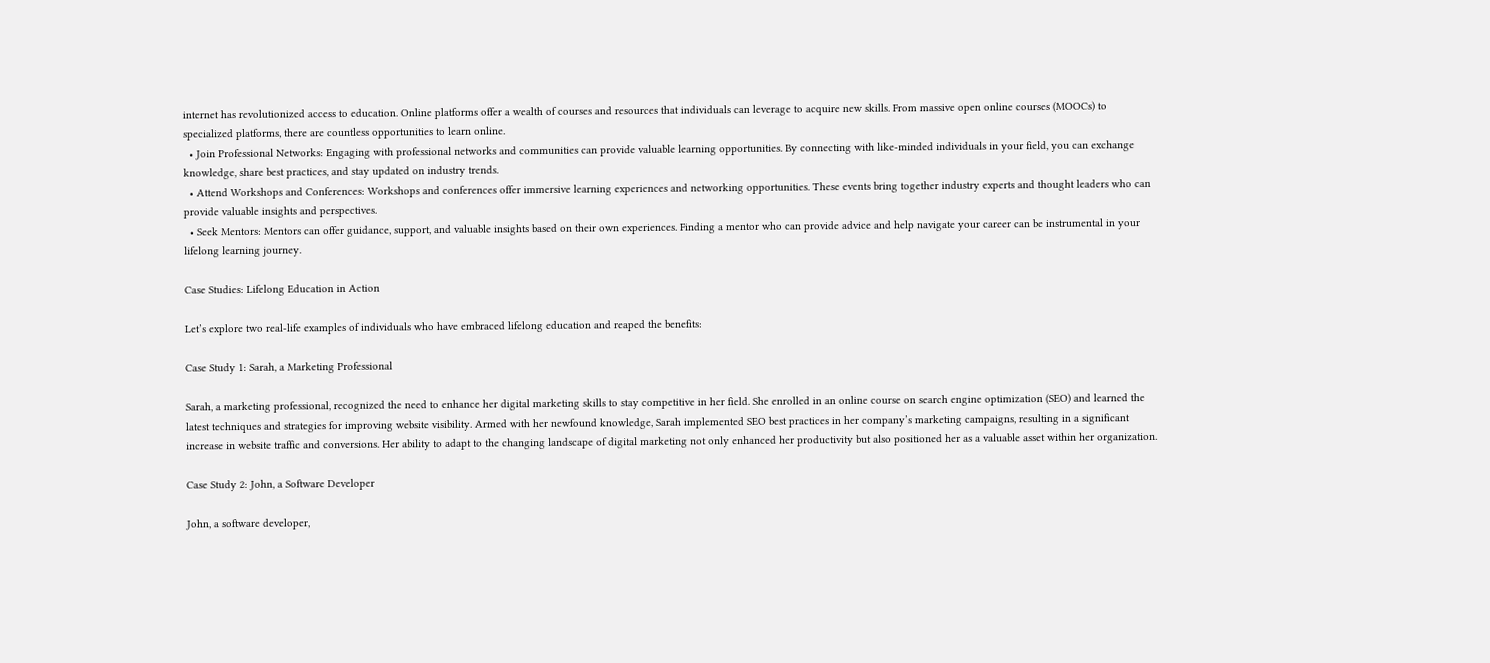internet has revolutionized access to education. Online platforms offer a wealth of courses and resources that individuals can leverage to acquire new skills. From massive open online courses (MOOCs) to specialized platforms, there are countless opportunities to learn online.
  • Join Professional Networks: Engaging with professional networks and communities can provide valuable learning opportunities. By connecting with like-minded individuals in your field, you can exchange knowledge, share best practices, and stay updated on industry trends.
  • Attend Workshops and Conferences: Workshops and conferences offer immersive learning experiences and networking opportunities. These events bring together industry experts and thought leaders who can provide valuable insights and perspectives.
  • Seek Mentors: Mentors can offer guidance, support, and valuable insights based on their own experiences. Finding a mentor who can provide advice and help navigate your career can be instrumental in your lifelong learning journey.

Case Studies: Lifelong Education in Action

Let’s explore two real-life examples of individuals who have embraced lifelong education and reaped the benefits:

Case Study 1: Sarah, a Marketing Professional

Sarah, a marketing professional, recognized the need to enhance her digital marketing skills to stay competitive in her field. She enrolled in an online course on search engine optimization (SEO) and learned the latest techniques and strategies for improving website visibility. Armed with her newfound knowledge, Sarah implemented SEO best practices in her company’s marketing campaigns, resulting in a significant increase in website traffic and conversions. Her ability to adapt to the changing landscape of digital marketing not only enhanced her productivity but also positioned her as a valuable asset within her organization.

Case Study 2: John, a Software Developer

John, a software developer,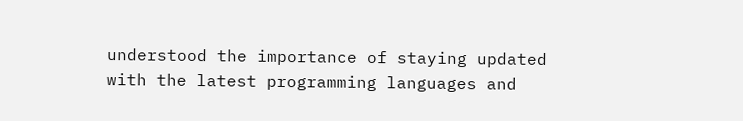understood the importance of staying updated with the latest programming languages and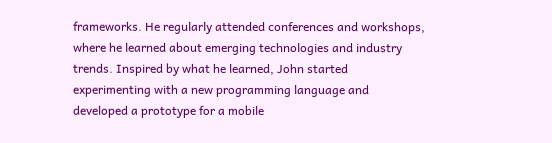frameworks. He regularly attended conferences and workshops, where he learned about emerging technologies and industry trends. Inspired by what he learned, John started experimenting with a new programming language and developed a prototype for a mobile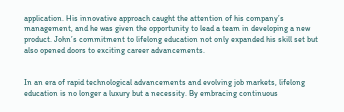application. His innovative approach caught the attention of his company’s management, and he was given the opportunity to lead a team in developing a new product. John’s commitment to lifelong education not only expanded his skill set but also opened doors to exciting career advancements.


In an era of rapid technological advancements and evolving job markets, lifelong education is no longer a luxury but a necessity. By embracing continuous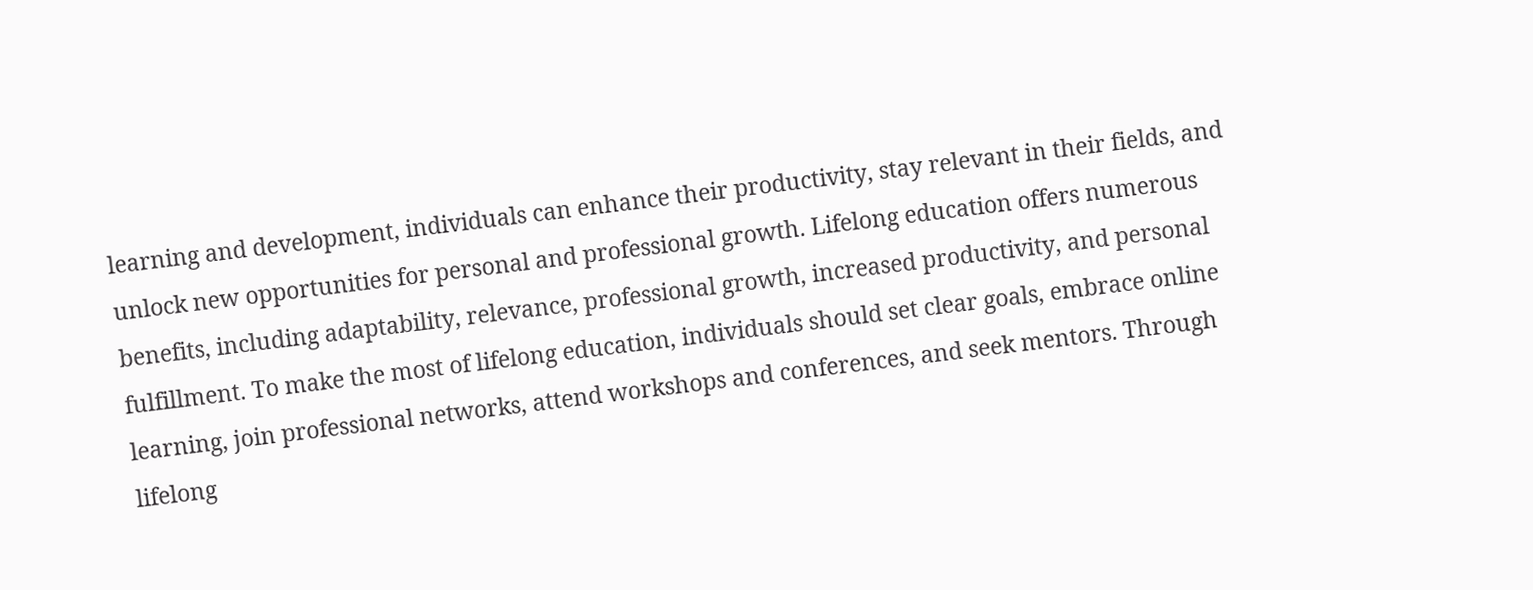learning and development, individuals can enhance their productivity, stay relevant in their fields, and unlock new opportunities for personal and professional growth. Lifelong education offers numerous benefits, including adaptability, relevance, professional growth, increased productivity, and personal fulfillment. To make the most of lifelong education, individuals should set clear goals, embrace online learning, join professional networks, attend workshops and conferences, and seek mentors. Through lifelong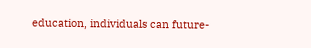education, individuals can future-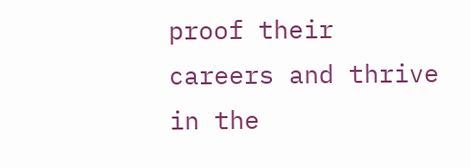proof their careers and thrive in the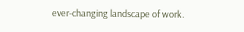ever-changing landscape of work.